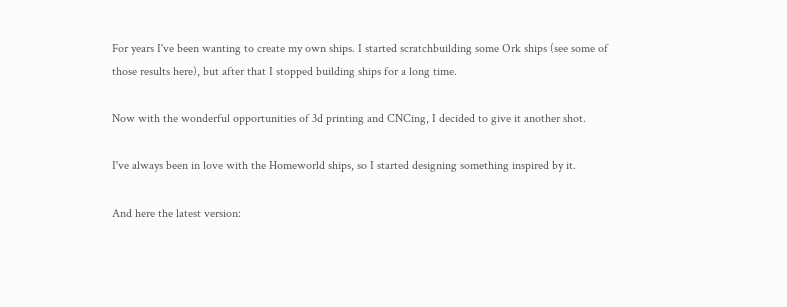For years I've been wanting to create my own ships. I started scratchbuilding some Ork ships (see some of those results here), but after that I stopped building ships for a long time.

Now with the wonderful opportunities of 3d printing and CNCing, I decided to give it another shot.

I've always been in love with the Homeworld ships, so I started designing something inspired by it.

And here the latest version: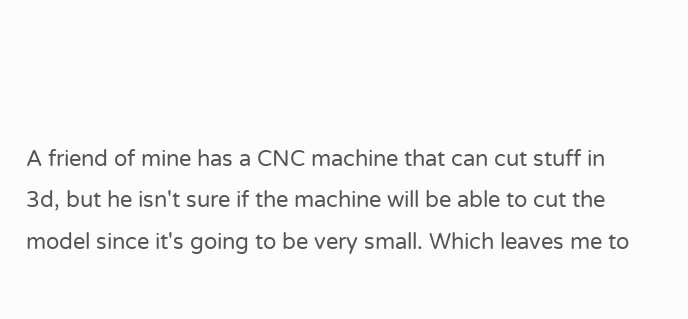A friend of mine has a CNC machine that can cut stuff in 3d, but he isn't sure if the machine will be able to cut the model since it's going to be very small. Which leaves me to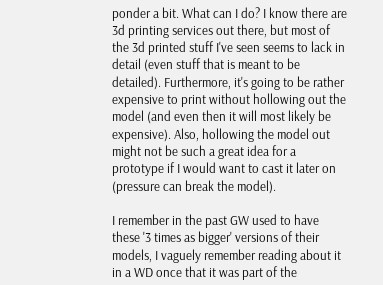ponder a bit. What can I do? I know there are 3d printing services out there, but most of the 3d printed stuff I've seen seems to lack in detail (even stuff that is meant to be detailed). Furthermore, it's going to be rather expensive to print without hollowing out the model (and even then it will most likely be expensive). Also, hollowing the model out might not be such a great idea for a prototype if I would want to cast it later on (pressure can break the model).

I remember in the past GW used to have these '3 times as bigger' versions of their models, I vaguely remember reading about it in a WD once that it was part of the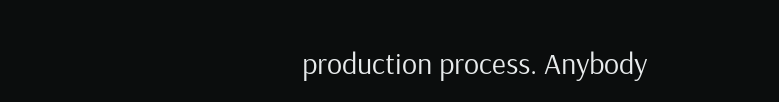production process. Anybody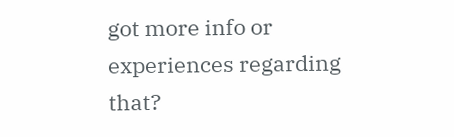got more info or experiences regarding that?